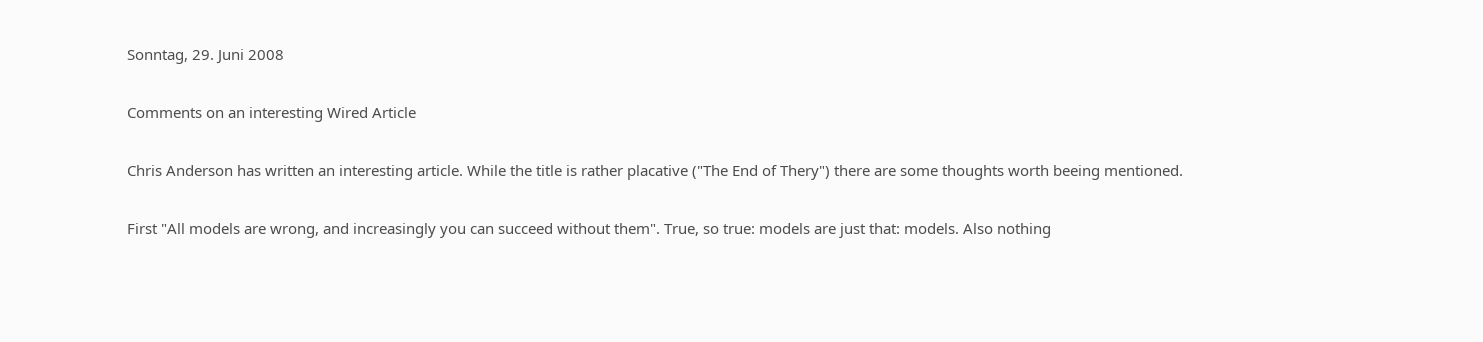Sonntag, 29. Juni 2008

Comments on an interesting Wired Article

Chris Anderson has written an interesting article. While the title is rather placative ("The End of Thery") there are some thoughts worth beeing mentioned.

First "All models are wrong, and increasingly you can succeed without them". True, so true: models are just that: models. Also nothing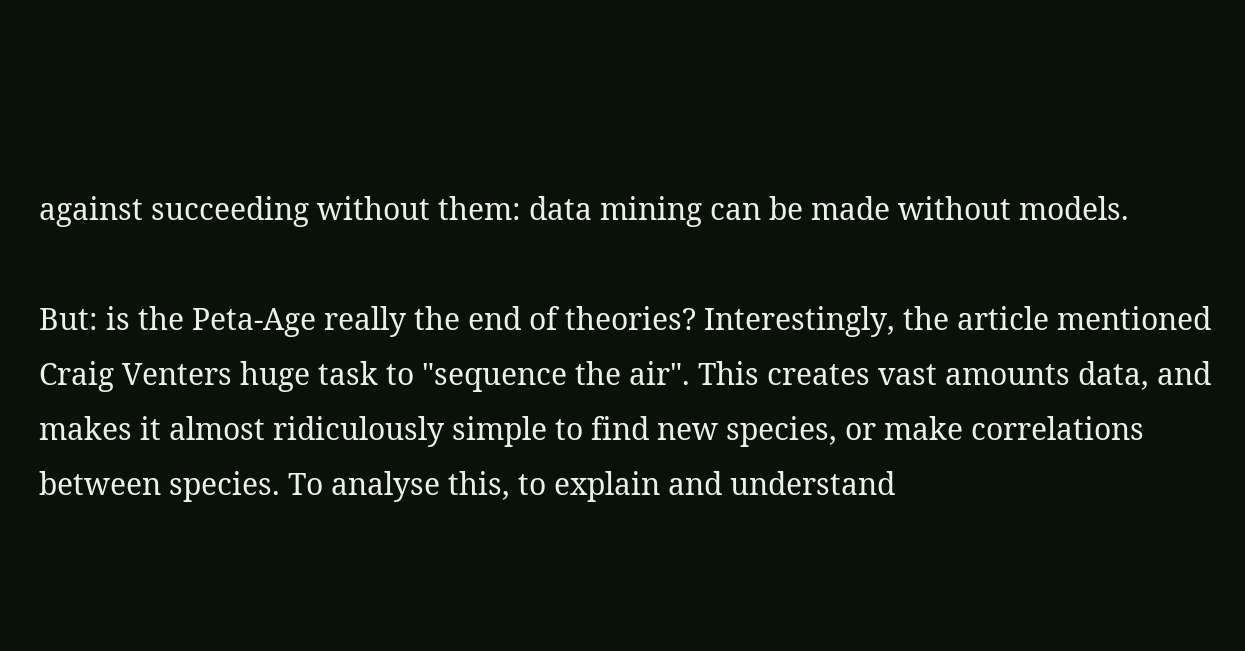against succeeding without them: data mining can be made without models.

But: is the Peta-Age really the end of theories? Interestingly, the article mentioned Craig Venters huge task to "sequence the air". This creates vast amounts data, and makes it almost ridiculously simple to find new species, or make correlations between species. To analyse this, to explain and understand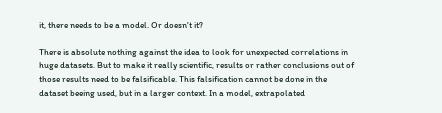it, there needs to be a model. Or doesn't it?

There is absolute nothing against the idea to look for unexpected correlations in huge datasets. But to make it really scientific, results or rather conclusions out of those results need to be falsificable. This falsification cannot be done in the dataset beeing used, but in a larger context. In a model, extrapolated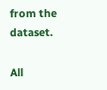from the dataset.

All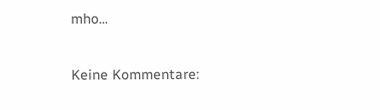mho...

Keine Kommentare: